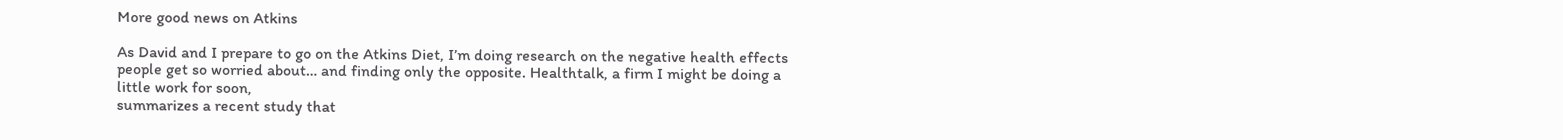More good news on Atkins

As David and I prepare to go on the Atkins Diet, I’m doing research on the negative health effects people get so worried about… and finding only the opposite. Healthtalk, a firm I might be doing a little work for soon,
summarizes a recent study that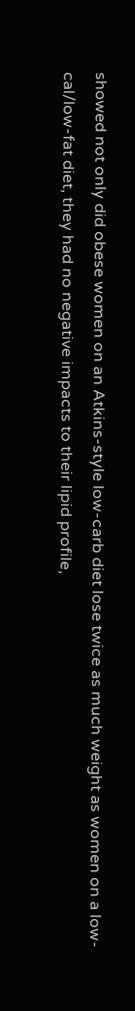showed not only did obese women on an Atkins-style low-carb diet lose twice as much weight as women on a low-cal/low-fat diet, they had no negative impacts to their lipid profile,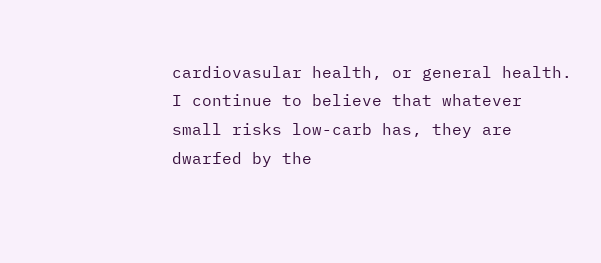cardiovasular health, or general health. I continue to believe that whatever small risks low-carb has, they are dwarfed by the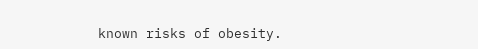known risks of obesity.